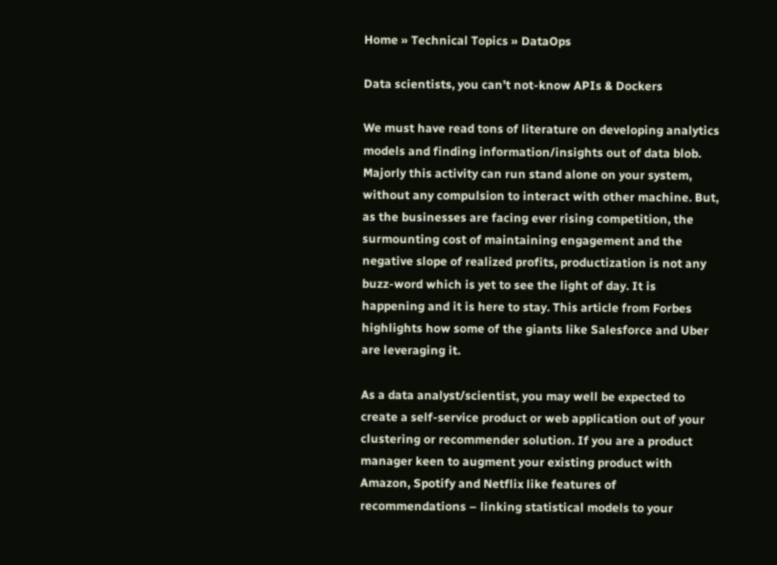Home » Technical Topics » DataOps

Data scientists, you can’t not-know APIs & Dockers

We must have read tons of literature on developing analytics models and finding information/insights out of data blob. Majorly this activity can run stand alone on your system, without any compulsion to interact with other machine. But, as the businesses are facing ever rising competition, the surmounting cost of maintaining engagement and the negative slope of realized profits, productization is not any buzz-word which is yet to see the light of day. It is happening and it is here to stay. This article from Forbes highlights how some of the giants like Salesforce and Uber are leveraging it.

As a data analyst/scientist, you may well be expected to create a self-service product or web application out of your clustering or recommender solution. If you are a product manager keen to augment your existing product with Amazon, Spotify and Netflix like features of recommendations – linking statistical models to your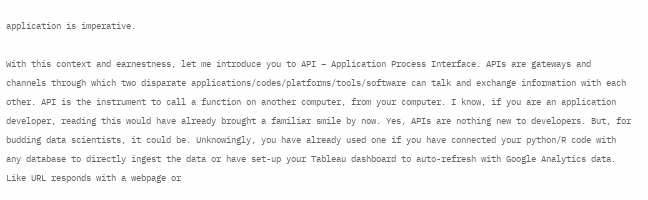application is imperative.

With this context and earnestness, let me introduce you to API – Application Process Interface. APIs are gateways and channels through which two disparate applications/codes/platforms/tools/software can talk and exchange information with each other. API is the instrument to call a function on another computer, from your computer. I know, if you are an application developer, reading this would have already brought a familiar smile by now. Yes, APIs are nothing new to developers. But, for budding data scientists, it could be. Unknowingly, you have already used one if you have connected your python/R code with any database to directly ingest the data or have set-up your Tableau dashboard to auto-refresh with Google Analytics data. Like URL responds with a webpage or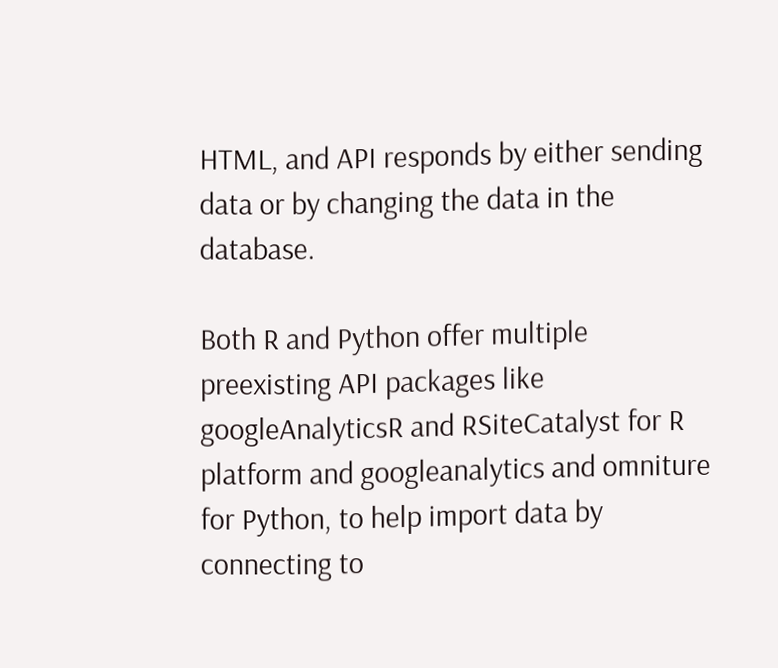HTML, and API responds by either sending data or by changing the data in the database.

Both R and Python offer multiple preexisting API packages like googleAnalyticsR and RSiteCatalyst for R platform and googleanalytics and omniture for Python, to help import data by connecting to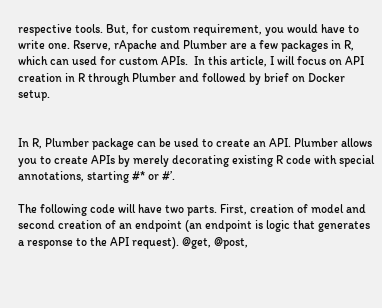respective tools. But, for custom requirement, you would have to write one. Rserve, rApache and Plumber are a few packages in R, which can used for custom APIs.  In this article, I will focus on API creation in R through Plumber and followed by brief on Docker setup.


In R, Plumber package can be used to create an API. Plumber allows you to create APIs by merely decorating existing R code with special annotations, starting #* or #’.

The following code will have two parts. First, creation of model and second creation of an endpoint (an endpoint is logic that generates a response to the API request). @get, @post,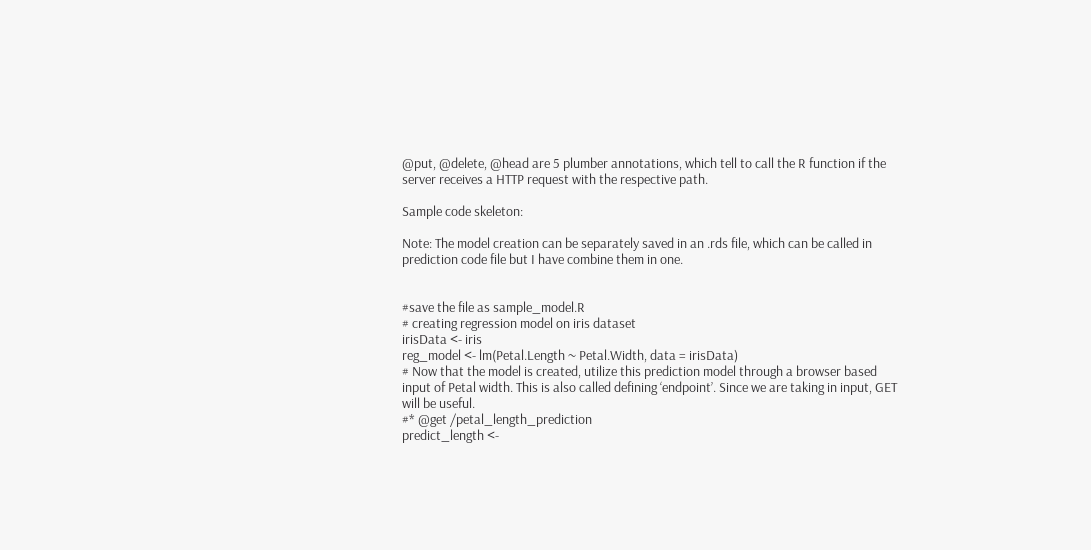@put, @delete, @head are 5 plumber annotations, which tell to call the R function if the server receives a HTTP request with the respective path.

Sample code skeleton:

Note: The model creation can be separately saved in an .rds file, which can be called in prediction code file but I have combine them in one.


#save the file as sample_model.R
# creating regression model on iris dataset
irisData <- iris
reg_model <- lm(Petal.Length ~ Petal.Width, data = irisData)
# Now that the model is created, utilize this prediction model through a browser based input of Petal width. This is also called defining ‘endpoint’. Since we are taking in input, GET will be useful.
#* @get /petal_length_prediction
predict_length <-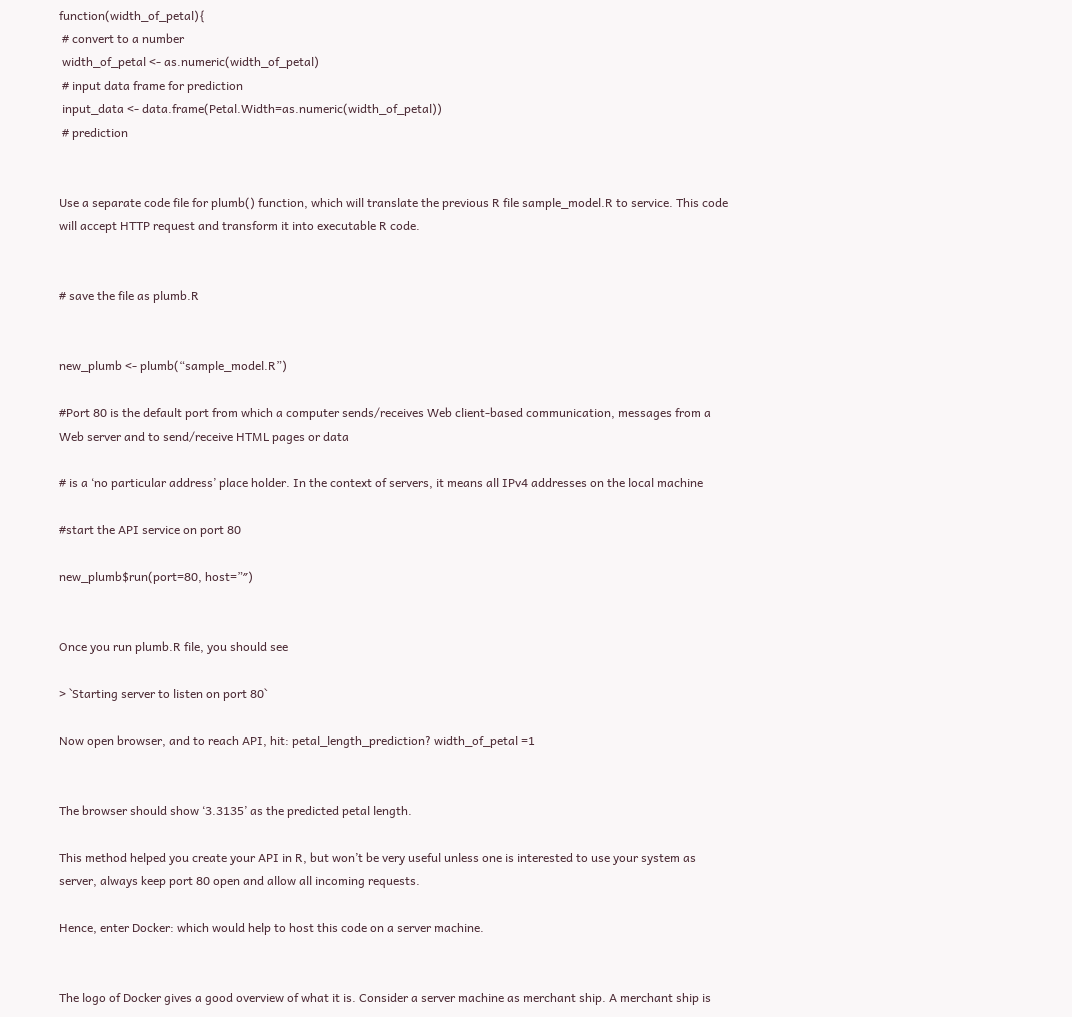function(width_of_petal){
 # convert to a number
 width_of_petal <- as.numeric(width_of_petal)
 # input data frame for prediction
 input_data <- data.frame(Petal.Width=as.numeric(width_of_petal))
 # prediction


Use a separate code file for plumb() function, which will translate the previous R file sample_model.R to service. This code will accept HTTP request and transform it into executable R code.


# save the file as plumb.R


new_plumb <- plumb(“sample_model.R”)

#Port 80 is the default port from which a computer sends/receives Web client-based communication, messages from a Web server and to send/receive HTML pages or data

# is a ‘no particular address’ place holder. In the context of servers, it means all IPv4 addresses on the local machine

#start the API service on port 80

new_plumb$run(port=80, host=”″)


Once you run plumb.R file, you should see

> `Starting server to listen on port 80`

Now open browser, and to reach API, hit: petal_length_prediction? width_of_petal =1


The browser should show ‘3.3135’ as the predicted petal length.

This method helped you create your API in R, but won’t be very useful unless one is interested to use your system as server, always keep port 80 open and allow all incoming requests.

Hence, enter Docker: which would help to host this code on a server machine.


The logo of Docker gives a good overview of what it is. Consider a server machine as merchant ship. A merchant ship is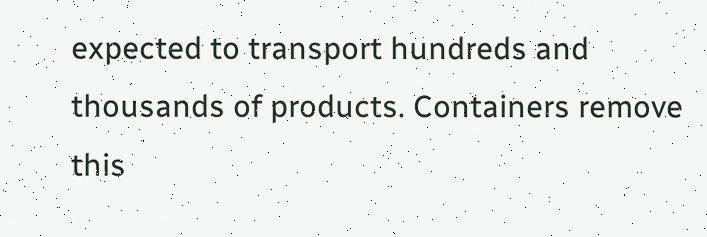expected to transport hundreds and thousands of products. Containers remove this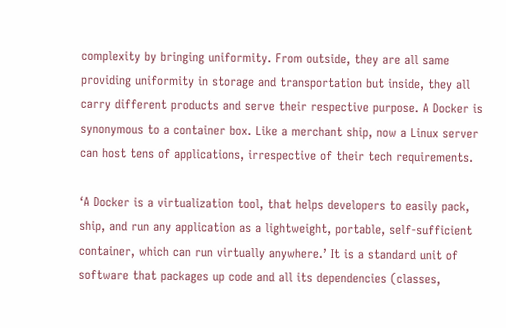complexity by bringing uniformity. From outside, they are all same providing uniformity in storage and transportation but inside, they all carry different products and serve their respective purpose. A Docker is synonymous to a container box. Like a merchant ship, now a Linux server can host tens of applications, irrespective of their tech requirements.

‘A Docker is a virtualization tool, that helps developers to easily pack, ship, and run any application as a lightweight, portable, self-sufficient container, which can run virtually anywhere.’ It is a standard unit of software that packages up code and all its dependencies (classes,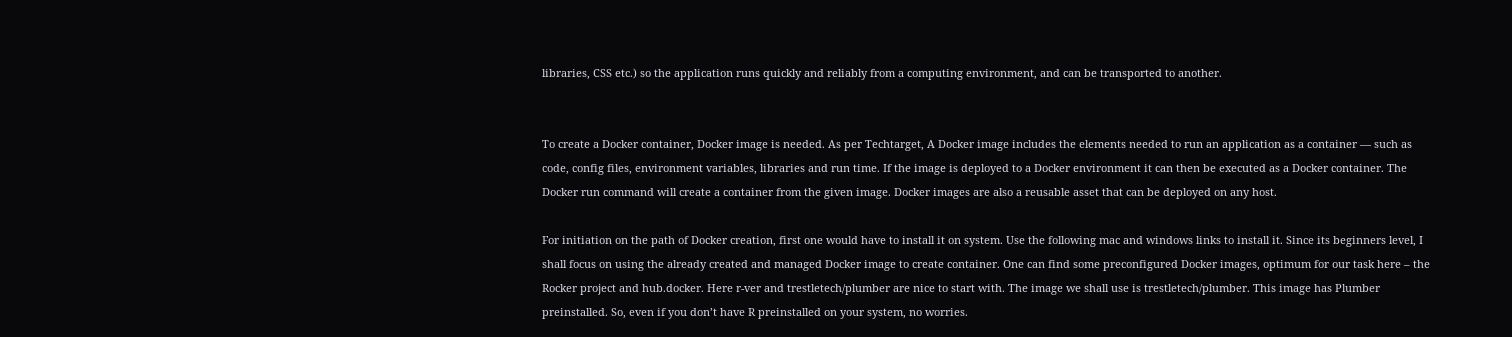libraries, CSS etc.) so the application runs quickly and reliably from a computing environment, and can be transported to another.


To create a Docker container, Docker image is needed. As per Techtarget, A Docker image includes the elements needed to run an application as a container — such as code, config files, environment variables, libraries and run time. If the image is deployed to a Docker environment it can then be executed as a Docker container. The Docker run command will create a container from the given image. Docker images are also a reusable asset that can be deployed on any host.

For initiation on the path of Docker creation, first one would have to install it on system. Use the following mac and windows links to install it. Since its beginners level, I shall focus on using the already created and managed Docker image to create container. One can find some preconfigured Docker images, optimum for our task here – the Rocker project and hub.docker. Here r-ver and trestletech/plumber are nice to start with. The image we shall use is trestletech/plumber. This image has Plumber preinstalled. So, even if you don’t have R preinstalled on your system, no worries.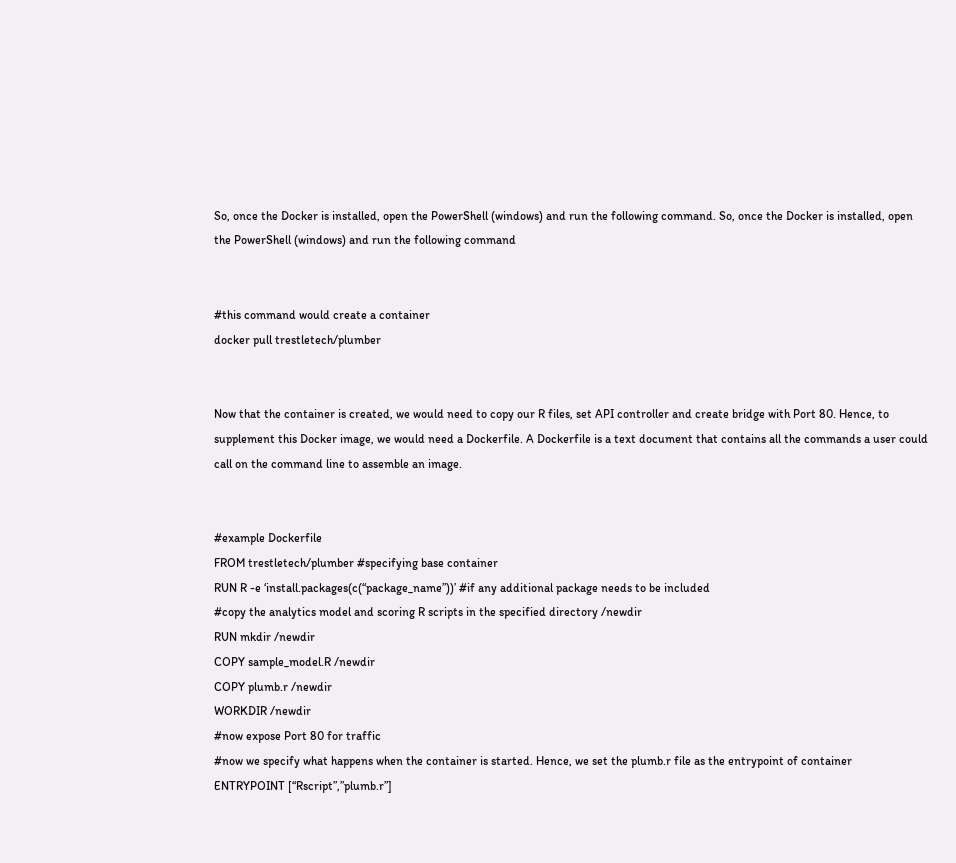So, once the Docker is installed, open the PowerShell (windows) and run the following command. So, once the Docker is installed, open the PowerShell (windows) and run the following command


#this command would create a container
docker pull trestletech/plumber


Now that the container is created, we would need to copy our R files, set API controller and create bridge with Port 80. Hence, to supplement this Docker image, we would need a Dockerfile. A Dockerfile is a text document that contains all the commands a user could call on the command line to assemble an image.


#example Dockerfile
FROM trestletech/plumber #specifying base container
RUN R -e ‘install.packages(c(“package_name”))’ #if any additional package needs to be included
#copy the analytics model and scoring R scripts in the specified directory /newdir
RUN mkdir /newdir
COPY sample_model.R /newdir
COPY plumb.r /newdir
WORKDIR /newdir
#now expose Port 80 for traffic
#now we specify what happens when the container is started. Hence, we set the plumb.r file as the entrypoint of container
ENTRYPOINT [“Rscript”,”plumb.r”]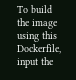To build the image using this Dockerfile, input the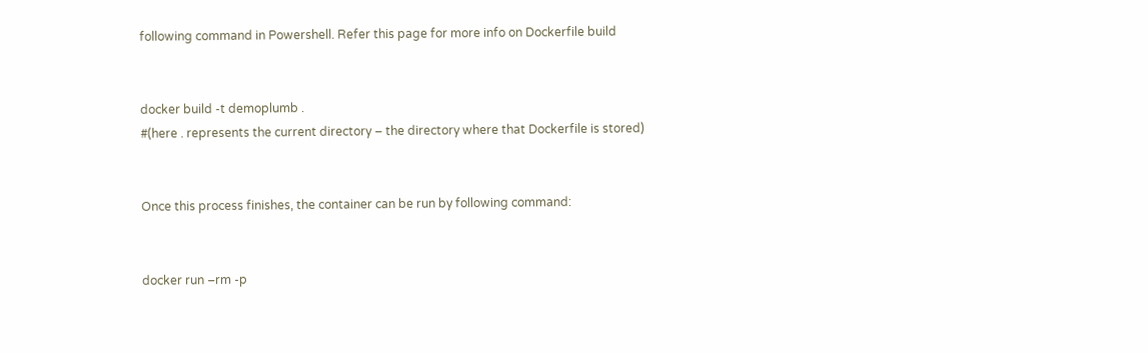following command in Powershell. Refer this page for more info on Dockerfile build


docker build -t demoplumb .
#(here . represents the current directory – the directory where that Dockerfile is stored)


Once this process finishes, the container can be run by following command:


docker run –rm -p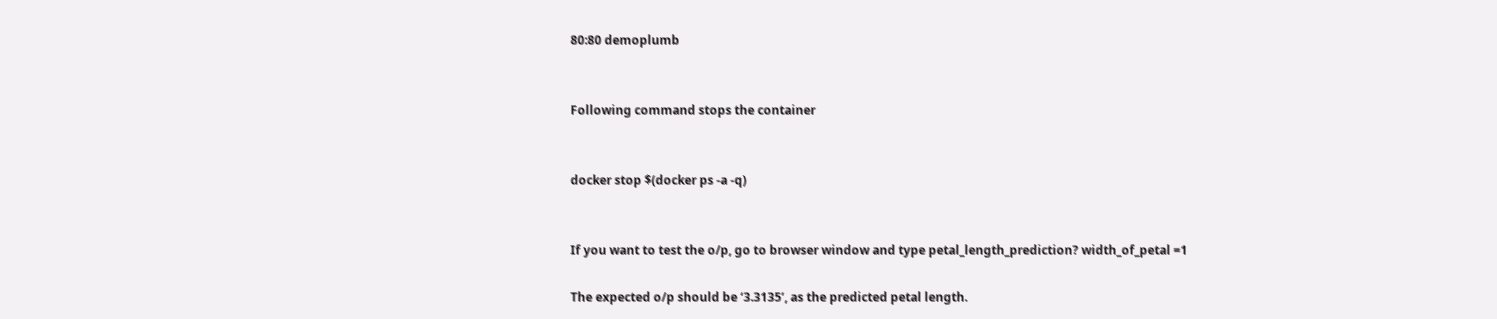80:80 demoplumb


Following command stops the container


docker stop $(docker ps -a -q)


If you want to test the o/p, go to browser window and type petal_length_prediction? width_of_petal =1

The expected o/p should be ‘3.3135’, as the predicted petal length.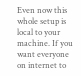Even now this whole setup is local to your machine. If you want everyone on internet to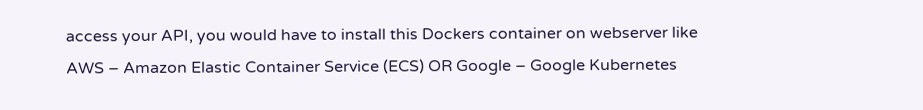access your API, you would have to install this Dockers container on webserver like AWS – Amazon Elastic Container Service (ECS) OR Google – Google Kubernetes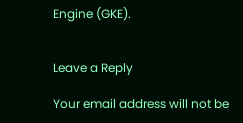Engine (GKE).


Leave a Reply

Your email address will not be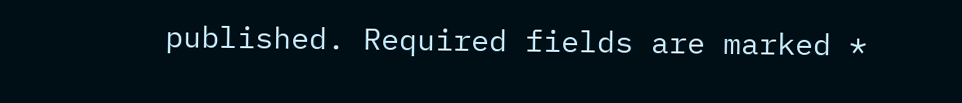published. Required fields are marked *